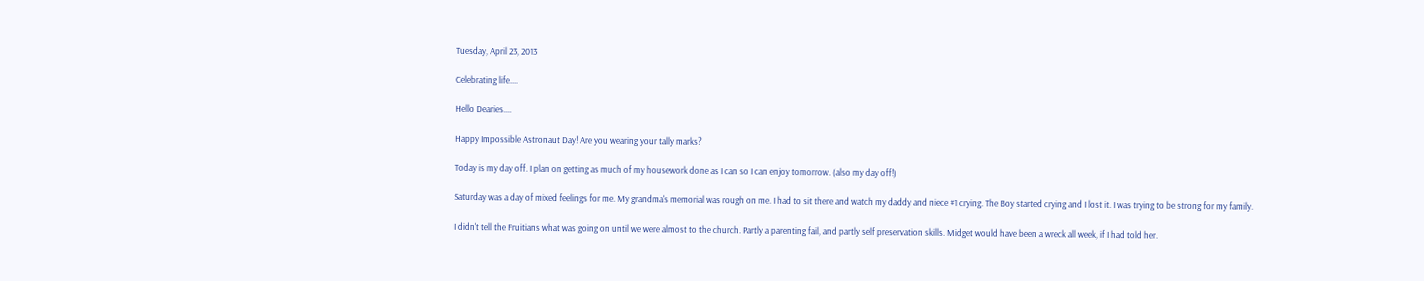Tuesday, April 23, 2013

Celebrating life....

Hello Dearies....

Happy Impossible Astronaut Day! Are you wearing your tally marks?

Today is my day off. I plan on getting as much of my housework done as I can so I can enjoy tomorrow. (also my day off!)

Saturday was a day of mixed feelings for me. My grandma's memorial was rough on me. I had to sit there and watch my daddy and niece #1 crying. The Boy started crying and I lost it. I was trying to be strong for my family.

I didn't tell the Fruitians what was going on until we were almost to the church. Partly a parenting fail, and partly self preservation skills. Midget would have been a wreck all week, if I had told her.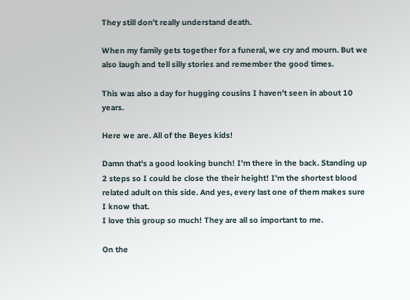They still don't really understand death.

When my family gets together for a funeral, we cry and mourn. But we also laugh and tell silly stories and remember the good times.

This was also a day for hugging cousins I haven't seen in about 10 years.

Here we are. All of the Beyes kids!

Damn that's a good looking bunch! I'm there in the back. Standing up 2 steps so I could be close the their height! I'm the shortest blood related adult on this side. And yes, every last one of them makes sure I know that.
I love this group so much! They are all so important to me.

On the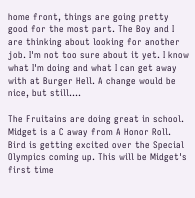home front, things are going pretty good for the most part. The Boy and I are thinking about looking for another job. I'm not too sure about it yet. I know what I'm doing and what I can get away with at Burger Hell. A change would be nice, but still....

The Fruitains are doing great in school. Midget is a C away from A Honor Roll. Bird is getting excited over the Special Olympics coming up. This will be Midget's first time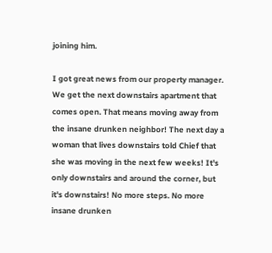joining him.

I got great news from our property manager. We get the next downstairs apartment that comes open. That means moving away from the insane drunken neighbor! The next day a woman that lives downstairs told Chief that she was moving in the next few weeks! It's only downstairs and around the corner, but it's downstairs! No more steps. No more insane drunken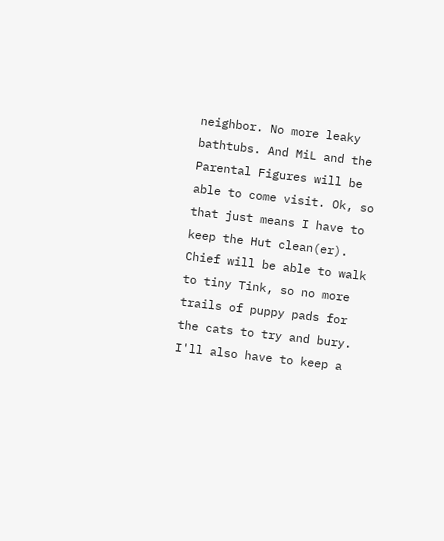neighbor. No more leaky bathtubs. And MiL and the Parental Figures will be able to come visit. Ok, so that just means I have to keep the Hut clean(er). Chief will be able to walk to tiny Tink, so no more trails of puppy pads for the cats to try and bury. I'll also have to keep a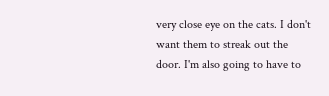very close eye on the cats. I don't want them to streak out the door. I'm also going to have to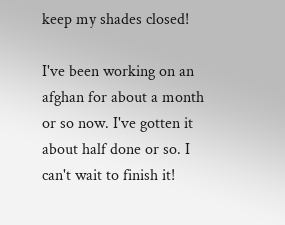keep my shades closed!

I've been working on an afghan for about a month or so now. I've gotten it about half done or so. I can't wait to finish it!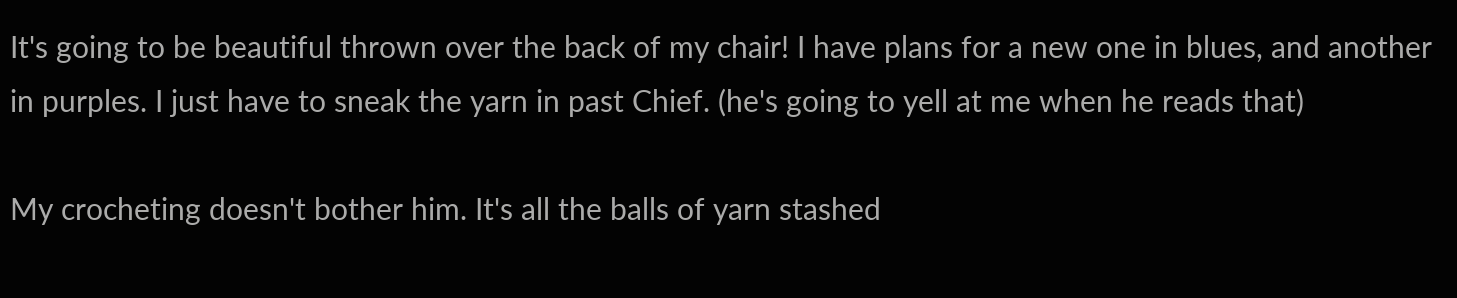It's going to be beautiful thrown over the back of my chair! I have plans for a new one in blues, and another in purples. I just have to sneak the yarn in past Chief. (he's going to yell at me when he reads that)

My crocheting doesn't bother him. It's all the balls of yarn stashed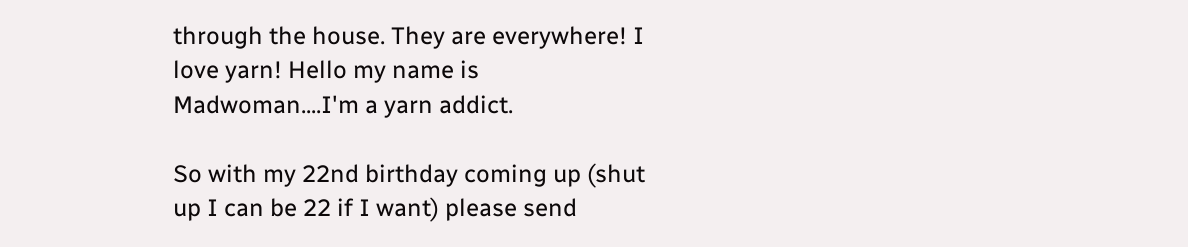through the house. They are everywhere! I love yarn! Hello my name is Madwoman....I'm a yarn addict.

So with my 22nd birthday coming up (shut up I can be 22 if I want) please send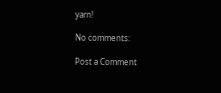yarn!

No comments:

Post a Comment